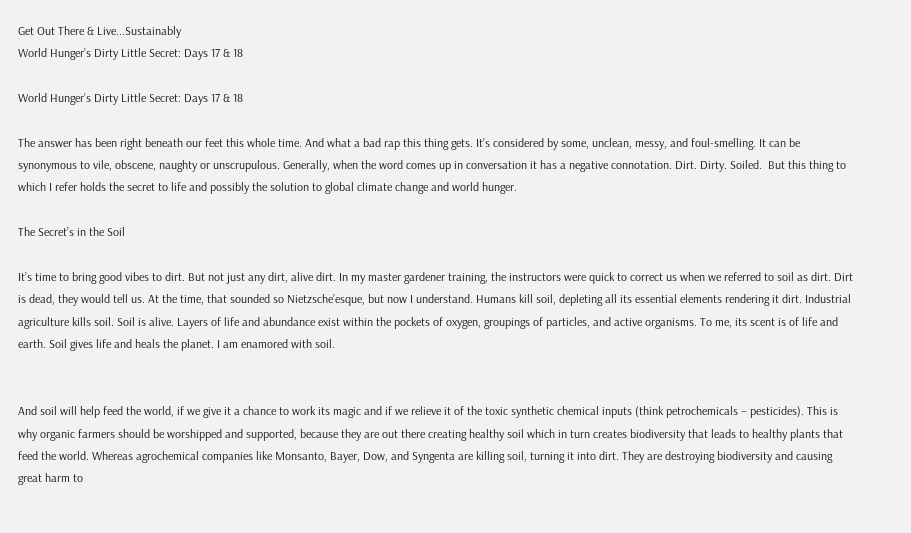Get Out There & Live...Sustainably
World Hunger’s Dirty Little Secret: Days 17 & 18

World Hunger’s Dirty Little Secret: Days 17 & 18

The answer has been right beneath our feet this whole time. And what a bad rap this thing gets. It’s considered by some, unclean, messy, and foul-smelling. It can be synonymous to vile, obscene, naughty or unscrupulous. Generally, when the word comes up in conversation it has a negative connotation. Dirt. Dirty. Soiled.  But this thing to which I refer holds the secret to life and possibly the solution to global climate change and world hunger.

The Secret’s in the Soil

It’s time to bring good vibes to dirt. But not just any dirt, alive dirt. In my master gardener training, the instructors were quick to correct us when we referred to soil as dirt. Dirt is dead, they would tell us. At the time, that sounded so Nietzsche’esque, but now I understand. Humans kill soil, depleting all its essential elements rendering it dirt. Industrial agriculture kills soil. Soil is alive. Layers of life and abundance exist within the pockets of oxygen, groupings of particles, and active organisms. To me, its scent is of life and earth. Soil gives life and heals the planet. I am enamored with soil.


And soil will help feed the world, if we give it a chance to work its magic and if we relieve it of the toxic synthetic chemical inputs (think petrochemicals – pesticides). This is why organic farmers should be worshipped and supported, because they are out there creating healthy soil which in turn creates biodiversity that leads to healthy plants that feed the world. Whereas agrochemical companies like Monsanto, Bayer, Dow, and Syngenta are killing soil, turning it into dirt. They are destroying biodiversity and causing great harm to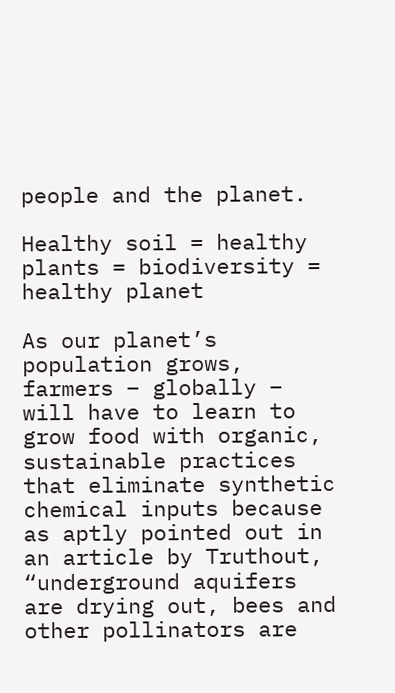people and the planet.

Healthy soil = healthy plants = biodiversity = healthy planet

As our planet’s population grows, farmers – globally – will have to learn to grow food with organic, sustainable practices that eliminate synthetic chemical inputs because as aptly pointed out in an article by Truthout, “underground aquifers are drying out, bees and other pollinators are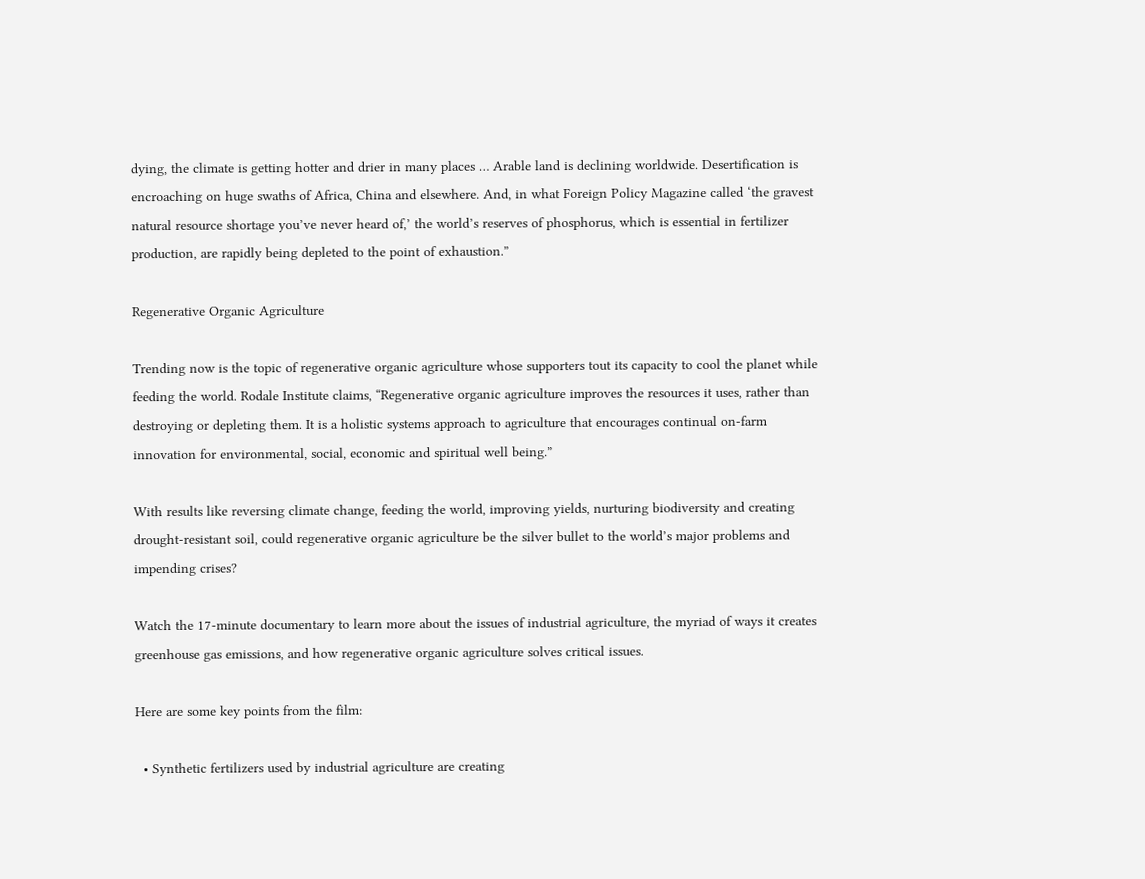dying, the climate is getting hotter and drier in many places … Arable land is declining worldwide. Desertification is encroaching on huge swaths of Africa, China and elsewhere. And, in what Foreign Policy Magazine called ‘the gravest natural resource shortage you’ve never heard of,’ the world’s reserves of phosphorus, which is essential in fertilizer production, are rapidly being depleted to the point of exhaustion.”

Regenerative Organic Agriculture

Trending now is the topic of regenerative organic agriculture whose supporters tout its capacity to cool the planet while feeding the world. Rodale Institute claims, “Regenerative organic agriculture improves the resources it uses, rather than destroying or depleting them. It is a holistic systems approach to agriculture that encourages continual on-farm innovation for environmental, social, economic and spiritual well being.”

With results like reversing climate change, feeding the world, improving yields, nurturing biodiversity and creating drought-resistant soil, could regenerative organic agriculture be the silver bullet to the world’s major problems and impending crises?

Watch the 17-minute documentary to learn more about the issues of industrial agriculture, the myriad of ways it creates greenhouse gas emissions, and how regenerative organic agriculture solves critical issues.

Here are some key points from the film:

  • Synthetic fertilizers used by industrial agriculture are creating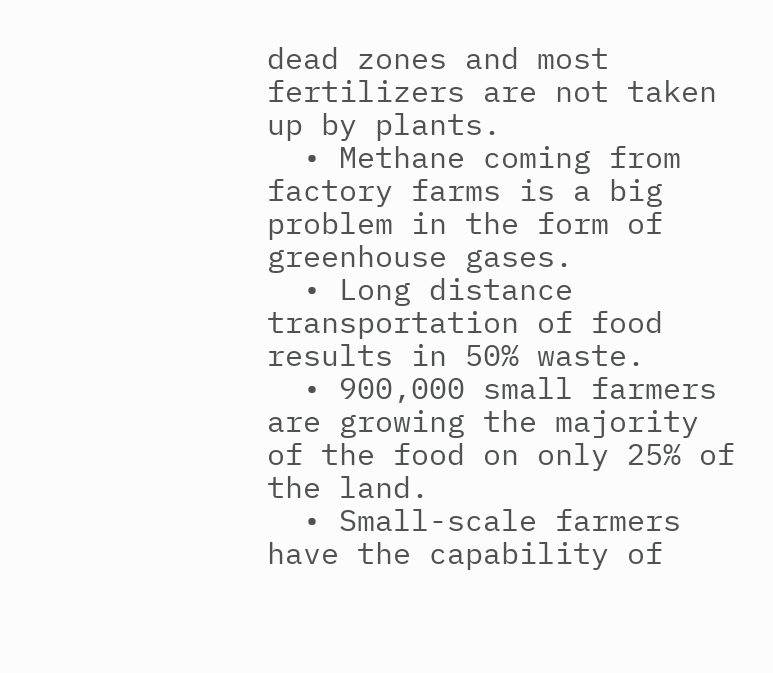dead zones and most fertilizers are not taken up by plants.
  • Methane coming from factory farms is a big problem in the form of greenhouse gases.
  • Long distance transportation of food results in 50% waste.
  • 900,000 small farmers are growing the majority of the food on only 25% of the land.
  • Small-scale farmers have the capability of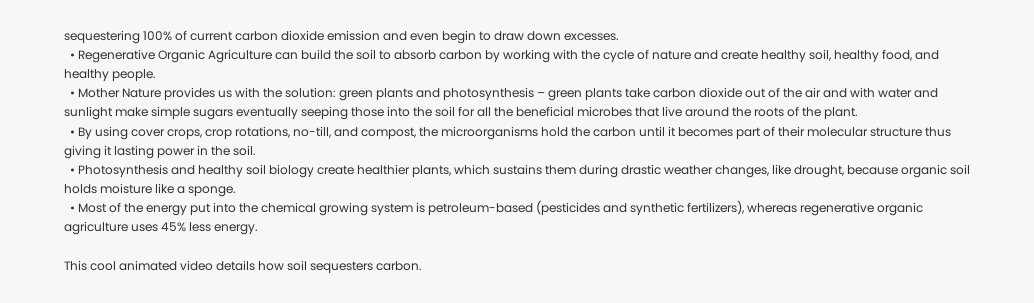sequestering 100% of current carbon dioxide emission and even begin to draw down excesses.
  • Regenerative Organic Agriculture can build the soil to absorb carbon by working with the cycle of nature and create healthy soil, healthy food, and healthy people.
  • Mother Nature provides us with the solution: green plants and photosynthesis – green plants take carbon dioxide out of the air and with water and sunlight make simple sugars eventually seeping those into the soil for all the beneficial microbes that live around the roots of the plant.
  • By using cover crops, crop rotations, no-till, and compost, the microorganisms hold the carbon until it becomes part of their molecular structure thus giving it lasting power in the soil.
  • Photosynthesis and healthy soil biology create healthier plants, which sustains them during drastic weather changes, like drought, because organic soil holds moisture like a sponge.
  • Most of the energy put into the chemical growing system is petroleum-based (pesticides and synthetic fertilizers), whereas regenerative organic agriculture uses 45% less energy.

This cool animated video details how soil sequesters carbon.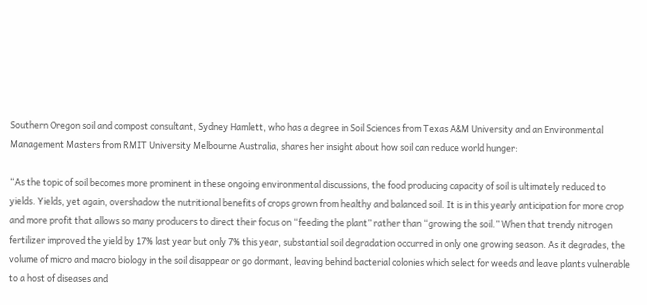Southern Oregon soil and compost consultant, Sydney Hamlett, who has a degree in Soil Sciences from Texas A&M University and an Environmental Management Masters from RMIT University Melbourne Australia, shares her insight about how soil can reduce world hunger:

“As the topic of soil becomes more prominent in these ongoing environmental discussions, the food producing capacity of soil is ultimately reduced to yields. Yields, yet again, overshadow the nutritional benefits of crops grown from healthy and balanced soil. It is in this yearly anticipation for more crop and more profit that allows so many producers to direct their focus on “feeding the plant” rather than “growing the soil.” When that trendy nitrogen fertilizer improved the yield by 17% last year but only 7% this year, substantial soil degradation occurred in only one growing season. As it degrades, the volume of micro and macro biology in the soil disappear or go dormant, leaving behind bacterial colonies which select for weeds and leave plants vulnerable to a host of diseases and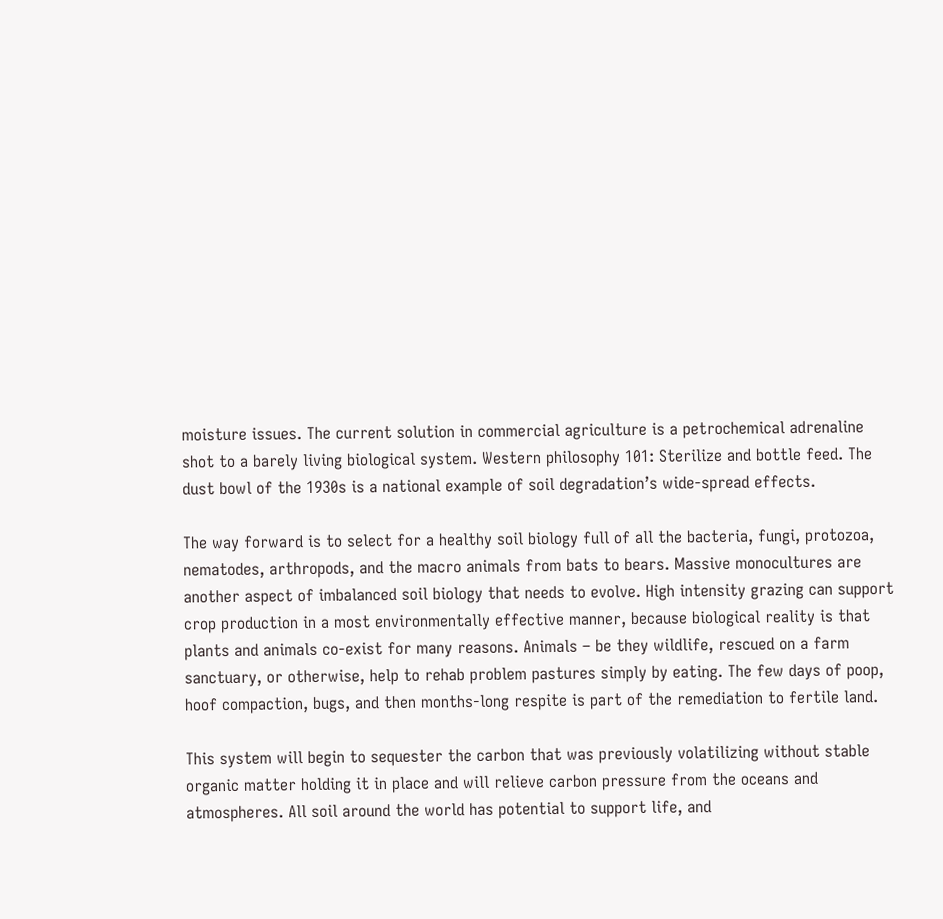moisture issues. The current solution in commercial agriculture is a petrochemical adrenaline shot to a barely living biological system. Western philosophy 101: Sterilize and bottle feed. The dust bowl of the 1930s is a national example of soil degradation’s wide-spread effects.

The way forward is to select for a healthy soil biology full of all the bacteria, fungi, protozoa, nematodes, arthropods, and the macro animals from bats to bears. Massive monocultures are another aspect of imbalanced soil biology that needs to evolve. High intensity grazing can support crop production in a most environmentally effective manner, because biological reality is that plants and animals co-exist for many reasons. Animals – be they wildlife, rescued on a farm sanctuary, or otherwise, help to rehab problem pastures simply by eating. The few days of poop, hoof compaction, bugs, and then months-long respite is part of the remediation to fertile land.

This system will begin to sequester the carbon that was previously volatilizing without stable organic matter holding it in place and will relieve carbon pressure from the oceans and atmospheres. All soil around the world has potential to support life, and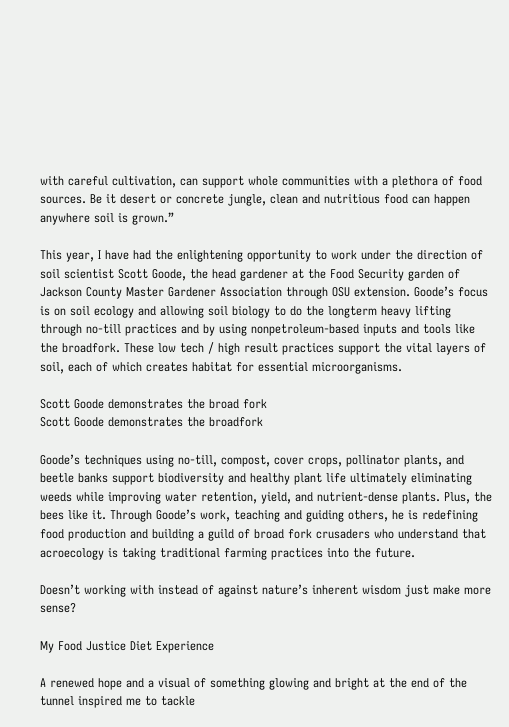with careful cultivation, can support whole communities with a plethora of food sources. Be it desert or concrete jungle, clean and nutritious food can happen anywhere soil is grown.”

This year, I have had the enlightening opportunity to work under the direction of soil scientist Scott Goode, the head gardener at the Food Security garden of Jackson County Master Gardener Association through OSU extension. Goode’s focus is on soil ecology and allowing soil biology to do the longterm heavy lifting through no-till practices and by using nonpetroleum-based inputs and tools like the broadfork. These low tech / high result practices support the vital layers of soil, each of which creates habitat for essential microorganisms.

Scott Goode demonstrates the broad fork
Scott Goode demonstrates the broadfork

Goode’s techniques using no-till, compost, cover crops, pollinator plants, and beetle banks support biodiversity and healthy plant life ultimately eliminating weeds while improving water retention, yield, and nutrient-dense plants. Plus, the bees like it. Through Goode’s work, teaching and guiding others, he is redefining food production and building a guild of broad fork crusaders who understand that acroecology is taking traditional farming practices into the future.

Doesn’t working with instead of against nature’s inherent wisdom just make more sense?

My Food Justice Diet Experience

A renewed hope and a visual of something glowing and bright at the end of the tunnel inspired me to tackle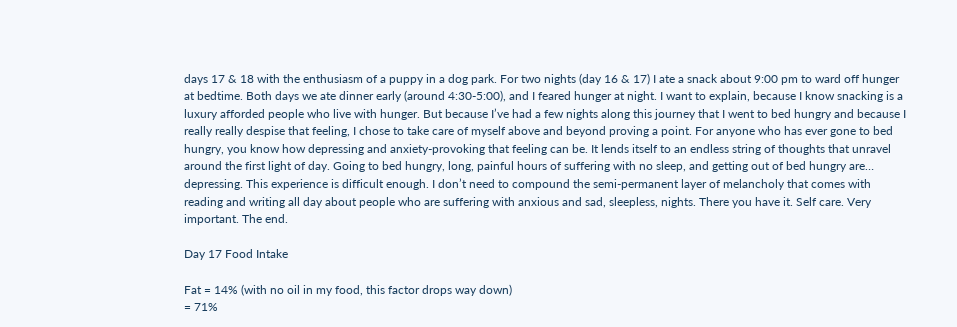days 17 & 18 with the enthusiasm of a puppy in a dog park. For two nights (day 16 & 17) I ate a snack about 9:00 pm to ward off hunger at bedtime. Both days we ate dinner early (around 4:30-5:00), and I feared hunger at night. I want to explain, because I know snacking is a luxury afforded people who live with hunger. But because I’ve had a few nights along this journey that I went to bed hungry and because I really really despise that feeling, I chose to take care of myself above and beyond proving a point. For anyone who has ever gone to bed hungry, you know how depressing and anxiety-provoking that feeling can be. It lends itself to an endless string of thoughts that unravel around the first light of day. Going to bed hungry, long, painful hours of suffering with no sleep, and getting out of bed hungry are… depressing. This experience is difficult enough. I don’t need to compound the semi-permanent layer of melancholy that comes with reading and writing all day about people who are suffering with anxious and sad, sleepless, nights. There you have it. Self care. Very important. The end.

Day 17 Food Intake

Fat = 14% (with no oil in my food, this factor drops way down)
= 71%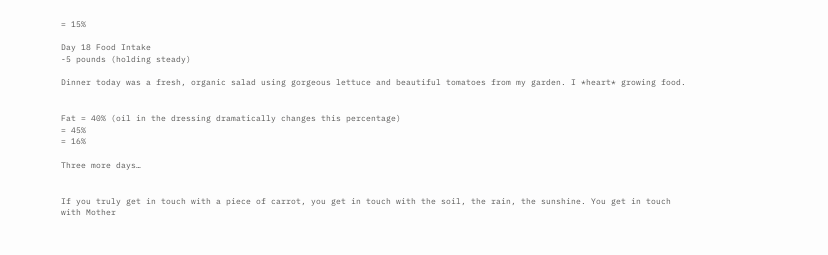= 15%

Day 18 Food Intake
-5 pounds (holding steady)

Dinner today was a fresh, organic salad using gorgeous lettuce and beautiful tomatoes from my garden. I *heart* growing food.


Fat = 40% (oil in the dressing dramatically changes this percentage)
= 45%
= 16%

Three more days…


If you truly get in touch with a piece of carrot, you get in touch with the soil, the rain, the sunshine. You get in touch with Mother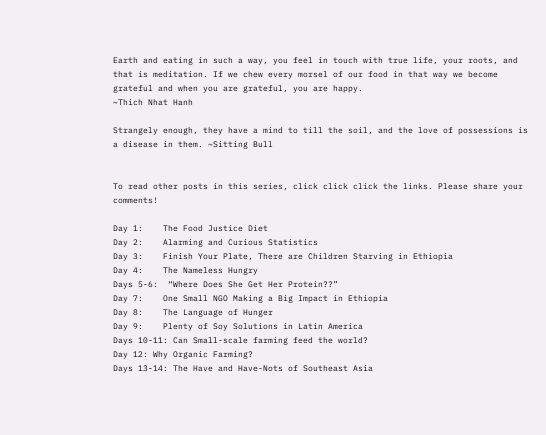Earth and eating in such a way, you feel in touch with true life, your roots, and that is meditation. If we chew every morsel of our food in that way we become grateful and when you are grateful, you are happy.
~Thich Nhat Hanh

Strangely enough, they have a mind to till the soil, and the love of possessions is a disease in them. ~Sitting Bull


To read other posts in this series, click click click the links. Please share your comments!

Day 1:    The Food Justice Diet
Day 2:    Alarming and Curious Statistics
Day 3:    Finish Your Plate, There are Children Starving in Ethiopia
Day 4:    The Nameless Hungry
Days 5-6:  “Where Does She Get Her Protein??”
Day 7:    One Small NGO Making a Big Impact in Ethiopia
Day 8:    The Language of Hunger
Day 9:    Plenty of Soy Solutions in Latin America
Days 10-11: Can Small-scale farming feed the world?
Day 12: Why Organic Farming?
Days 13-14: The Have and Have-Nots of Southeast Asia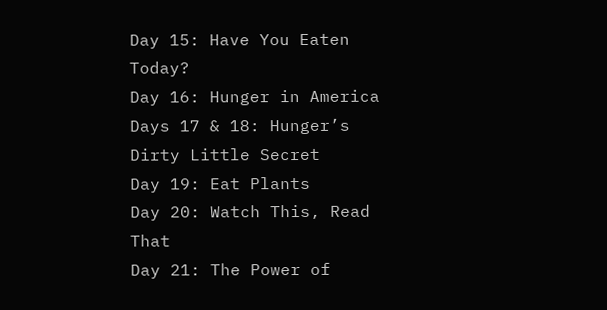Day 15: Have You Eaten Today?
Day 16: Hunger in America
Days 17 & 18: Hunger’s Dirty Little Secret
Day 19: Eat Plants
Day 20: Watch This, Read That
Day 21: The Power of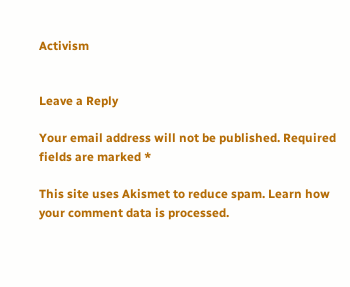Activism


Leave a Reply

Your email address will not be published. Required fields are marked *

This site uses Akismet to reduce spam. Learn how your comment data is processed.